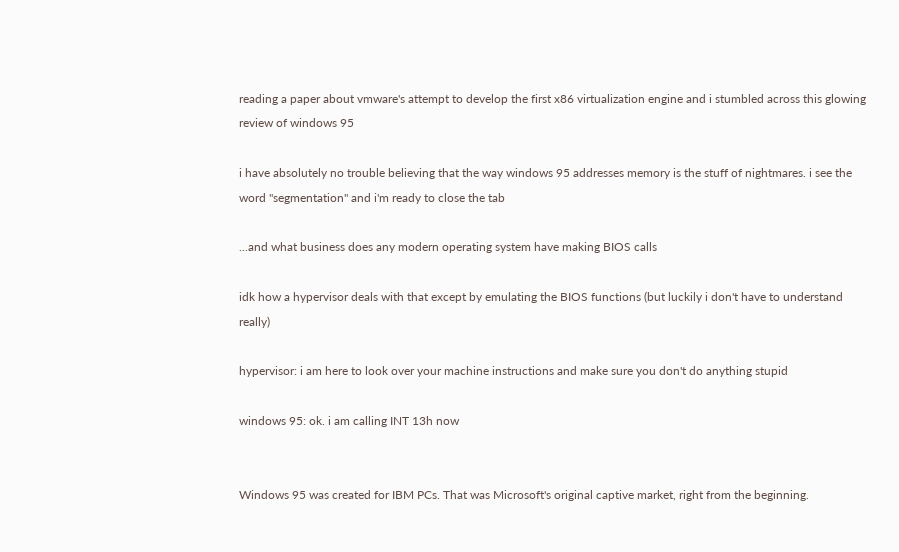reading a paper about vmware's attempt to develop the first x86 virtualization engine and i stumbled across this glowing review of windows 95

i have absolutely no trouble believing that the way windows 95 addresses memory is the stuff of nightmares. i see the word "segmentation" and i'm ready to close the tab

...and what business does any modern operating system have making BIOS calls

idk how a hypervisor deals with that except by emulating the BIOS functions (but luckily i don't have to understand really)

hypervisor: i am here to look over your machine instructions and make sure you don't do anything stupid

windows 95: ok. i am calling INT 13h now


Windows 95 was created for IBM PCs. That was Microsoft's original captive market, right from the beginning.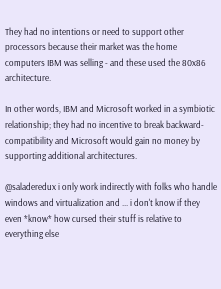They had no intentions or need to support other processors because their market was the home computers IBM was selling - and these used the 80x86 architecture.

In other words, IBM and Microsoft worked in a symbiotic relationship; they had no incentive to break backward-compatibility and Microsoft would gain no money by supporting additional architectures.

@saladeredux i only work indirectly with folks who handle windows and virtualization and ... i don't know if they even *know* how cursed their stuff is relative to everything else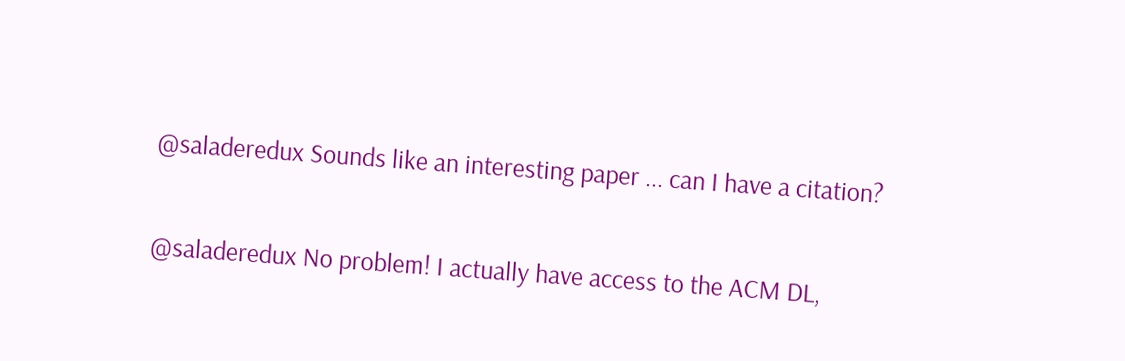@saladeredux Sounds like an interesting paper ... can I have a citation?

@saladeredux No problem! I actually have access to the ACM DL,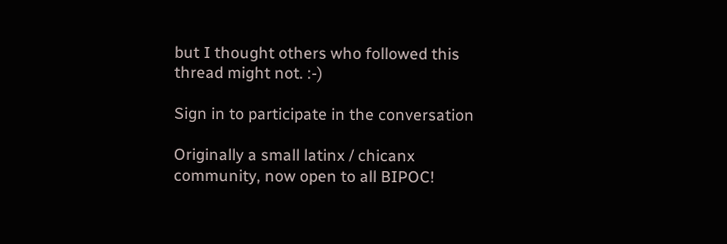but I thought others who followed this thread might not. :-)

Sign in to participate in the conversation

Originally a small latinx / chicanx community, now open to all BIPOC!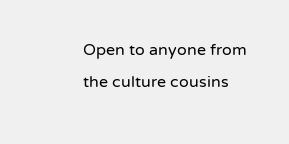Open to anyone from the culture cousins